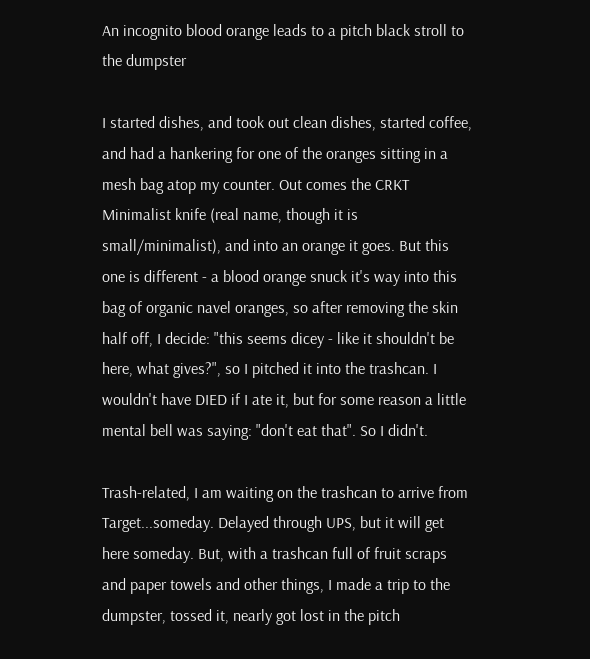An incognito blood orange leads to a pitch black stroll to the dumpster

I started dishes, and took out clean dishes, started coffee, and had a hankering for one of the oranges sitting in a mesh bag atop my counter. Out comes the CRKT Minimalist knife (real name, though it is small/minimalist), and into an orange it goes. But this one is different - a blood orange snuck it's way into this bag of organic navel oranges, so after removing the skin half off, I decide: "this seems dicey - like it shouldn't be here, what gives?", so I pitched it into the trashcan. I wouldn't have DIED if I ate it, but for some reason a little mental bell was saying: "don't eat that". So I didn't.

Trash-related, I am waiting on the trashcan to arrive from Target...someday. Delayed through UPS, but it will get here someday. But, with a trashcan full of fruit scraps and paper towels and other things, I made a trip to the dumpster, tossed it, nearly got lost in the pitch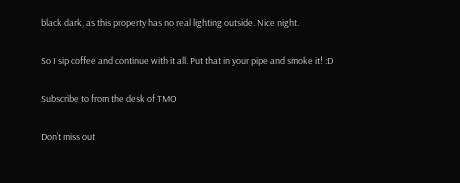black dark, as this property has no real lighting outside. Nice night.

So I sip coffee and continue with it all. Put that in your pipe and smoke it! :D

Subscribe to from the desk of TMO

Don’t miss out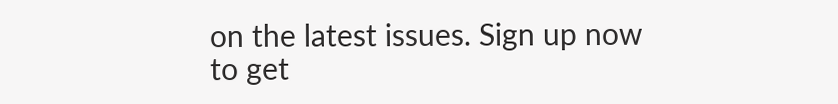on the latest issues. Sign up now to get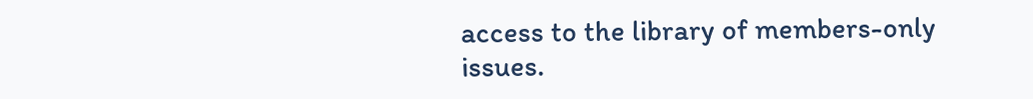access to the library of members-only issues.